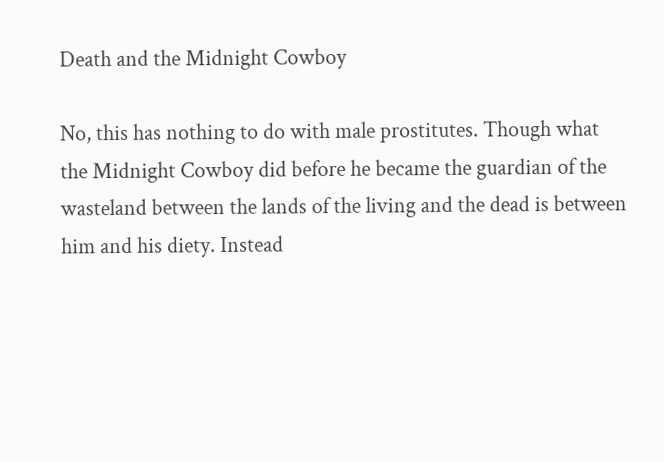Death and the Midnight Cowboy

No, this has nothing to do with male prostitutes. Though what the Midnight Cowboy did before he became the guardian of the wasteland between the lands of the living and the dead is between him and his diety. Instead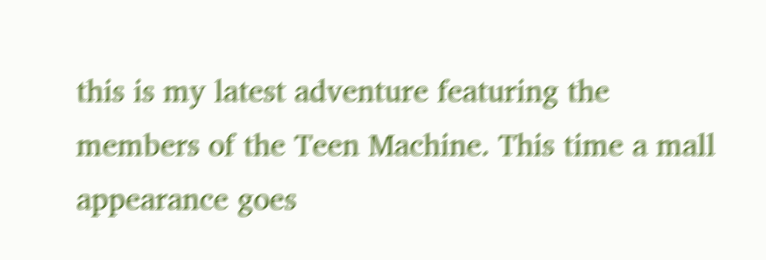this is my latest adventure featuring the members of the Teen Machine. This time a mall appearance goes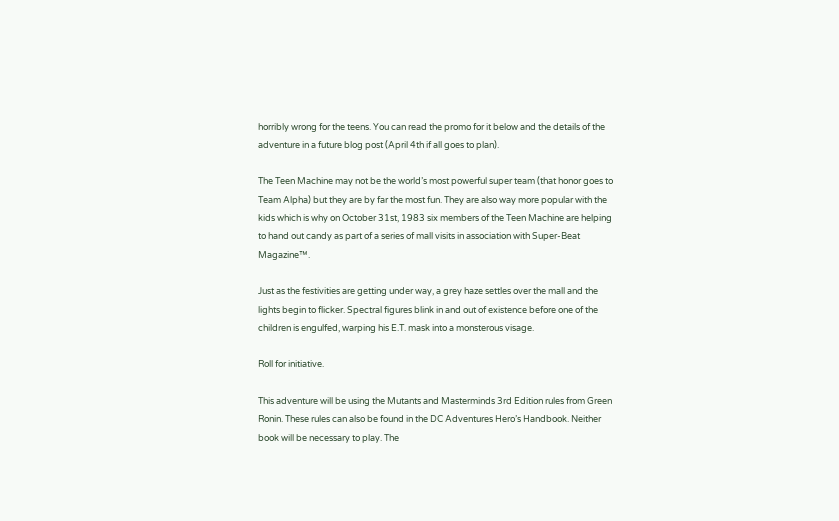horribly wrong for the teens. You can read the promo for it below and the details of the adventure in a future blog post (April 4th if all goes to plan).

The Teen Machine may not be the world’s most powerful super team (that honor goes to Team Alpha) but they are by far the most fun. They are also way more popular with the kids which is why on October 31st, 1983 six members of the Teen Machine are helping to hand out candy as part of a series of mall visits in association with Super-Beat Magazine™.

Just as the festivities are getting under way, a grey haze settles over the mall and the lights begin to flicker. Spectral figures blink in and out of existence before one of the children is engulfed, warping his E.T. mask into a monsterous visage.

Roll for initiative.

This adventure will be using the Mutants and Masterminds 3rd Edition rules from Green Ronin. These rules can also be found in the DC Adventures Hero’s Handbook. Neither book will be necessary to play. The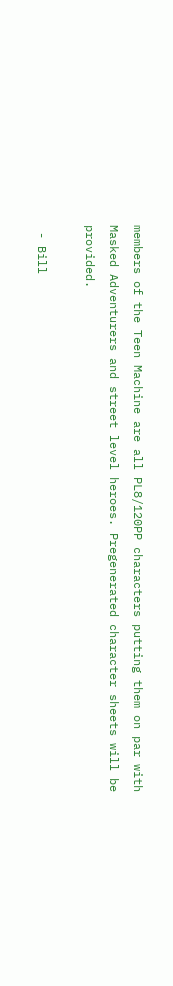members of the Teen Machine are all PL8/120PP characters putting them on par with Masked Adventurers and street level heroes. Pregenerated character sheets will be provided.

 - Bill